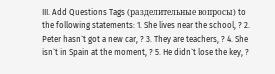III. Add Questions Tags (разделительные вопросы) to the following statements: 1. She lives near the school, ? 2. Peter hasn`t got a new car, ? 3. They are teachers, ? 4. She isn`t in Spain at the moment, ? 5. He didn`t lose the key, ?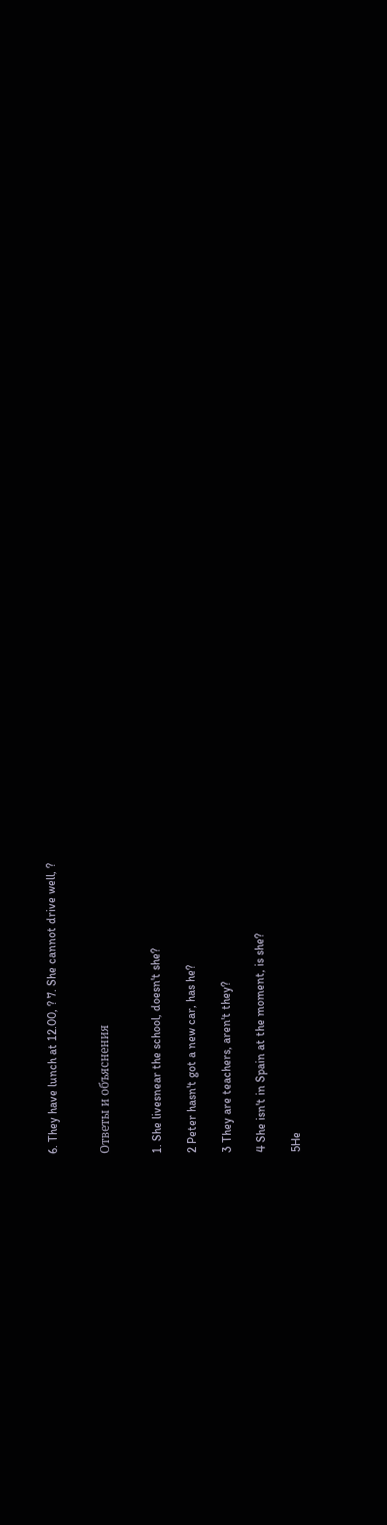6. They have lunch at 12.00, ? 7. She cannot drive well, ?


Ответы и объяснения


1. She livesnear the school, doesn't she?

2 Peter hasn't got a new car, has he?

3 They are teachers, aren't they?

4 She isn't in Spain at the moment, is she?

5He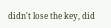didn't lose the key, did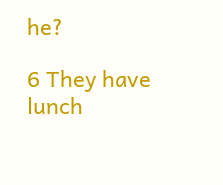he?

6 They have lunch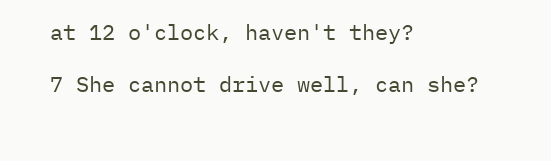at 12 o'clock, haven't they?

7 She cannot drive well, can she?